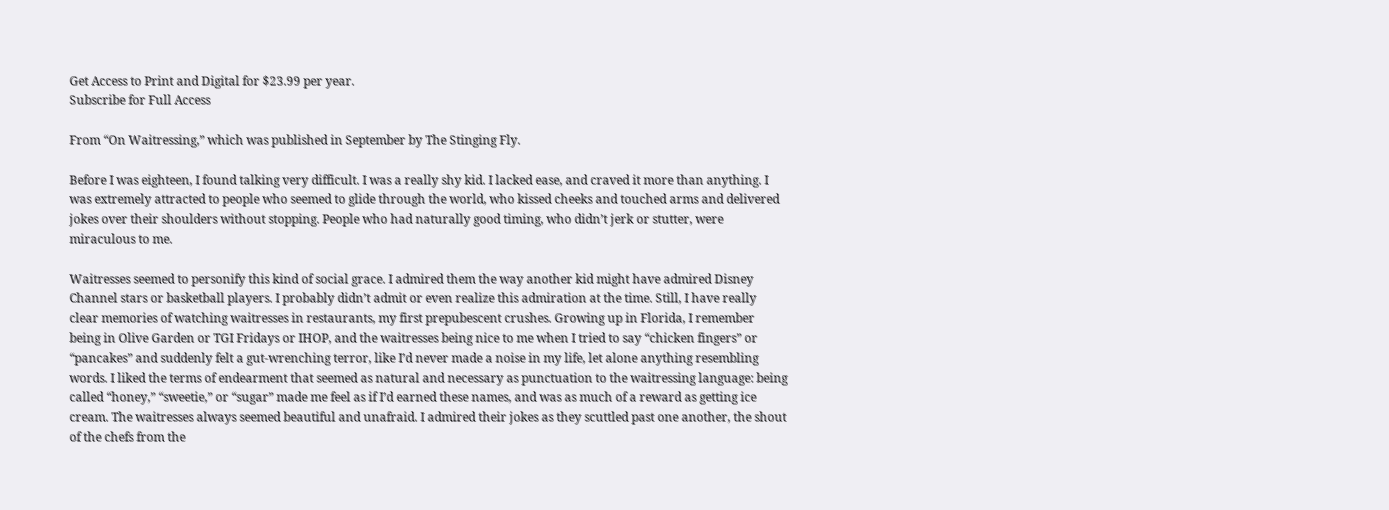Get Access to Print and Digital for $23.99 per year.
Subscribe for Full Access

From “On Waitressing,” which was published in September by The Stinging Fly.

Before I was eighteen, I found talking very difficult. I was a really shy kid. I lacked ease, and craved it more than anything. I was extremely attracted to people who seemed to glide through the world, who kissed cheeks and touched arms and delivered jokes over their shoulders without stopping. People who had naturally good timing, who didn’t jerk or stutter, were miraculous to me.

Waitresses seemed to personify this kind of social grace. I admired them the way another kid might have admired Disney Channel stars or basketball players. I probably didn’t admit or even realize this admiration at the time. Still, I have really clear memories of watching waitresses in restaurants, my first prepubescent crushes. Growing up in Florida, I remember being in Olive Garden or TGI Fridays or IHOP, and the waitresses being nice to me when I tried to say “chicken fingers” or “pancakes” and suddenly felt a gut-wrenching terror, like I’d never made a noise in my life, let alone anything resembling words. I liked the terms of endearment that seemed as natural and necessary as punctuation to the waitressing language: being called “honey,” “sweetie,” or “sugar” made me feel as if I’d earned these names, and was as much of a reward as getting ice cream. The waitresses always seemed beautiful and unafraid. I admired their jokes as they scuttled past one another, the shout of the chefs from the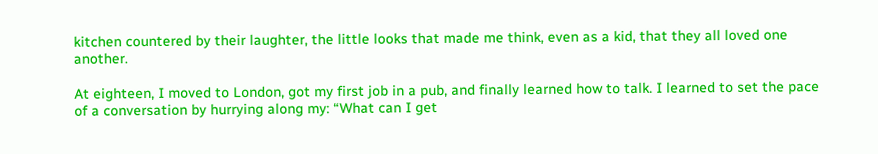kitchen countered by their laughter, the little looks that made me think, even as a kid, that they all loved one another.

At eighteen, I moved to London, got my first job in a pub, and finally learned how to talk. I learned to set the pace of a conversation by hurrying along my: “What can I get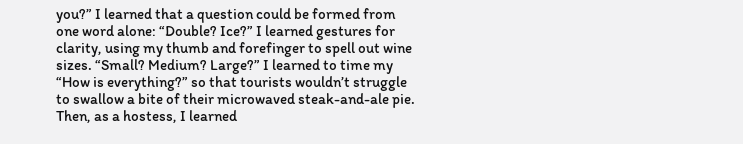you?” I learned that a question could be formed from one word alone: “Double? Ice?” I learned gestures for clarity, using my thumb and forefinger to spell out wine sizes. “Small? Medium? Large?” I learned to time my “How is everything?” so that tourists wouldn’t struggle to swallow a bite of their microwaved steak-and-ale pie. Then, as a hostess, I learned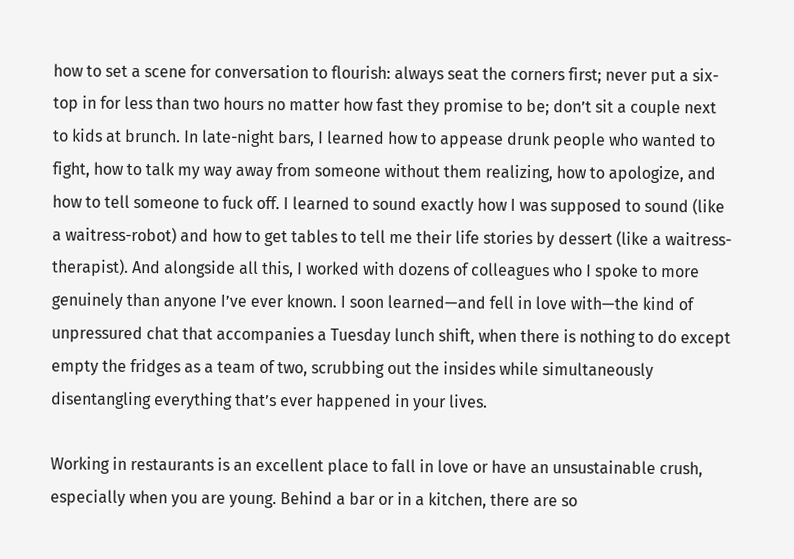how to set a scene for conversation to flourish: always seat the corners first; never put a six-top in for less than two hours no matter how fast they promise to be; don’t sit a couple next to kids at brunch. In late-night bars, I learned how to appease drunk people who wanted to fight, how to talk my way away from someone without them realizing, how to apologize, and how to tell someone to fuck off. I learned to sound exactly how I was supposed to sound (like a waitress-robot) and how to get tables to tell me their life stories by dessert (like a waitress-therapist). And alongside all this, I worked with dozens of colleagues who I spoke to more genuinely than anyone I’ve ever known. I soon learned—and fell in love with—the kind of unpressured chat that accompanies a Tuesday lunch shift, when there is nothing to do except empty the fridges as a team of two, scrubbing out the insides while simultaneously disentangling everything that’s ever happened in your lives.

Working in restaurants is an excellent place to fall in love or have an unsustainable crush, especially when you are young. Behind a bar or in a kitchen, there are so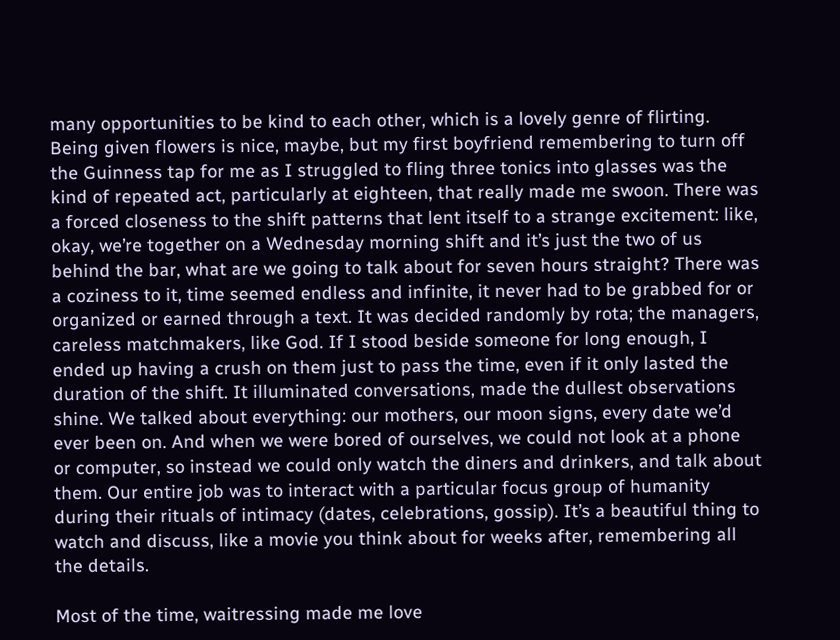many opportunities to be kind to each other, which is a lovely genre of flirting. Being given flowers is nice, maybe, but my first boyfriend remembering to turn off the Guinness tap for me as I struggled to fling three tonics into glasses was the kind of repeated act, particularly at eighteen, that really made me swoon. There was a forced closeness to the shift patterns that lent itself to a strange excitement: like, okay, we’re together on a Wednesday morning shift and it’s just the two of us behind the bar, what are we going to talk about for seven hours straight? There was a coziness to it, time seemed endless and infinite, it never had to be grabbed for or organized or earned through a text. It was decided randomly by rota; the managers, careless matchmakers, like God. If I stood beside someone for long enough, I ended up having a crush on them just to pass the time, even if it only lasted the duration of the shift. It illuminated conversations, made the dullest observations shine. We talked about everything: our mothers, our moon signs, every date we’d ever been on. And when we were bored of ourselves, we could not look at a phone or computer, so instead we could only watch the diners and drinkers, and talk about them. Our entire job was to interact with a particular focus group of humanity during their rituals of intimacy (dates, celebrations, gossip). It’s a beautiful thing to watch and discuss, like a movie you think about for weeks after, remembering all the details.

Most of the time, waitressing made me love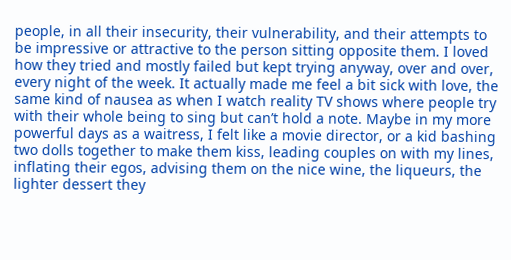people, in all their insecurity, their vulnerability, and their attempts to be impressive or attractive to the person sitting opposite them. I loved how they tried and mostly failed but kept trying anyway, over and over, every night of the week. It actually made me feel a bit sick with love, the same kind of nausea as when I watch reality TV shows where people try with their whole being to sing but can’t hold a note. Maybe in my more powerful days as a waitress, I felt like a movie director, or a kid bashing two dolls together to make them kiss, leading couples on with my lines, inflating their egos, advising them on the nice wine, the liqueurs, the lighter dessert they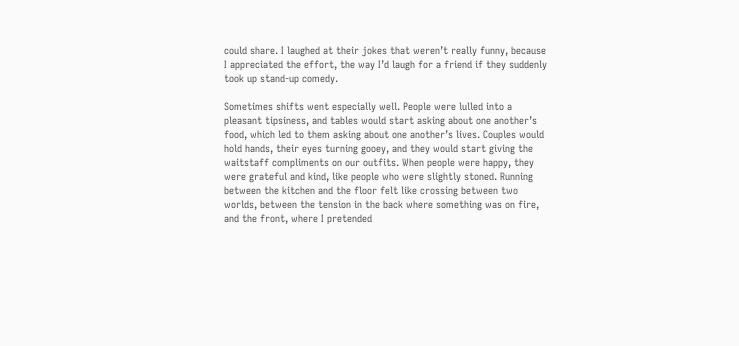could share. I laughed at their jokes that weren’t really funny, because I appreciated the effort, the way I’d laugh for a friend if they suddenly took up stand-up comedy.

Sometimes shifts went especially well. People were lulled into a pleasant tipsiness, and tables would start asking about one another’s food, which led to them asking about one another’s lives. Couples would hold hands, their eyes turning gooey, and they would start giving the waitstaff compliments on our outfits. When people were happy, they were grateful and kind, like people who were slightly stoned. Running between the kitchen and the floor felt like crossing between two worlds, between the tension in the back where something was on fire, and the front, where I pretended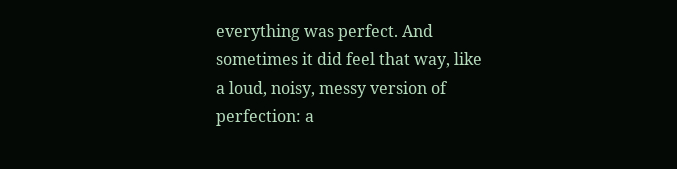everything was perfect. And sometimes it did feel that way, like a loud, noisy, messy version of perfection: a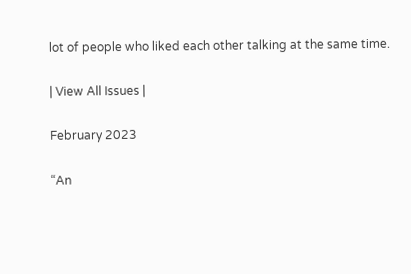lot of people who liked each other talking at the same time.

| View All Issues |

February 2023

“An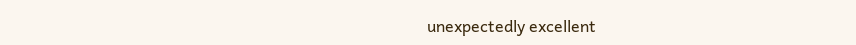unexpectedly excellent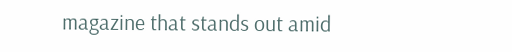magazine that stands out amid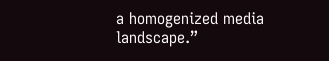a homogenized media landscape.”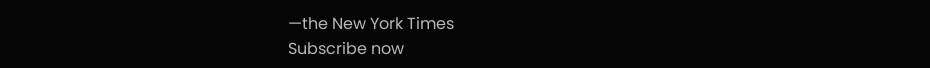—the New York Times
Subscribe now